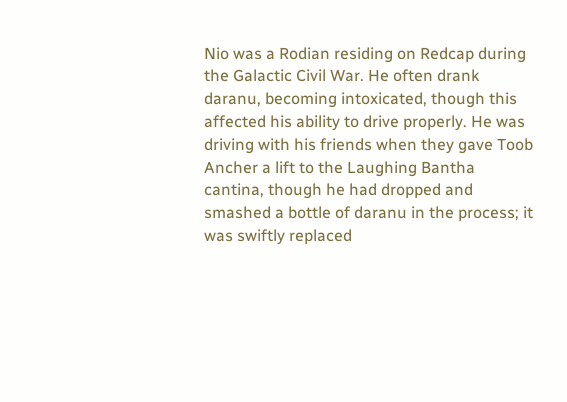Nio was a Rodian residing on Redcap during the Galactic Civil War. He often drank daranu, becoming intoxicated, though this affected his ability to drive properly. He was driving with his friends when they gave Toob Ancher a lift to the Laughing Bantha cantina, though he had dropped and smashed a bottle of daranu in the process; it was swiftly replaced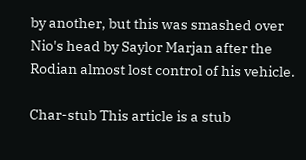by another, but this was smashed over Nio's head by Saylor Marjan after the Rodian almost lost control of his vehicle.

Char-stub This article is a stub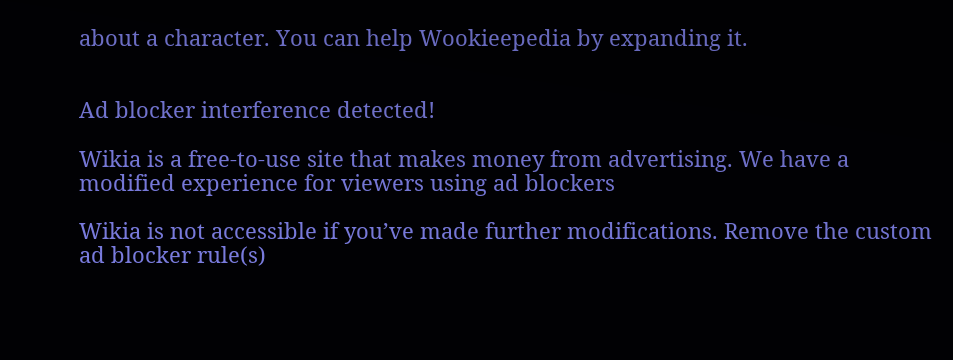about a character. You can help Wookieepedia by expanding it.


Ad blocker interference detected!

Wikia is a free-to-use site that makes money from advertising. We have a modified experience for viewers using ad blockers

Wikia is not accessible if you’ve made further modifications. Remove the custom ad blocker rule(s)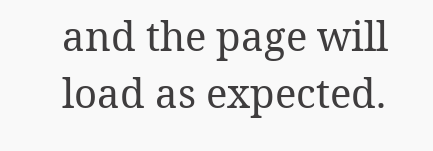and the page will load as expected.